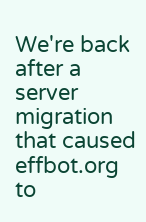We're back after a server migration that caused effbot.org to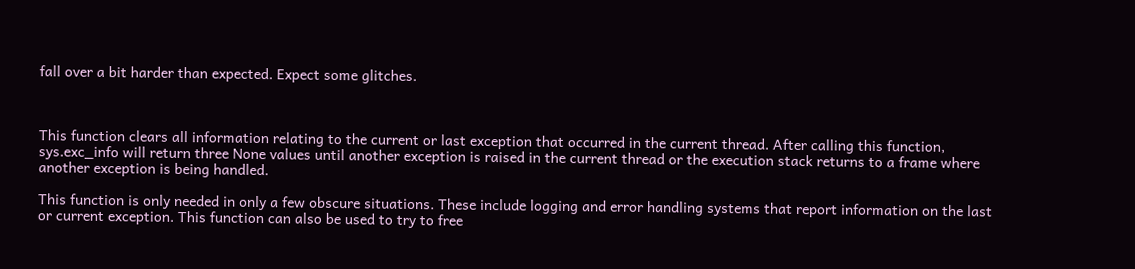fall over a bit harder than expected. Expect some glitches.



This function clears all information relating to the current or last exception that occurred in the current thread. After calling this function, sys.exc_info will return three None values until another exception is raised in the current thread or the execution stack returns to a frame where another exception is being handled.

This function is only needed in only a few obscure situations. These include logging and error handling systems that report information on the last or current exception. This function can also be used to try to free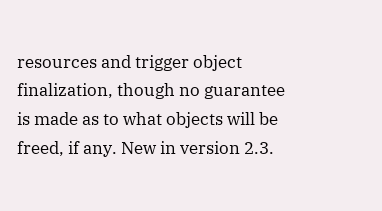resources and trigger object finalization, though no guarantee is made as to what objects will be freed, if any. New in version 2.3.